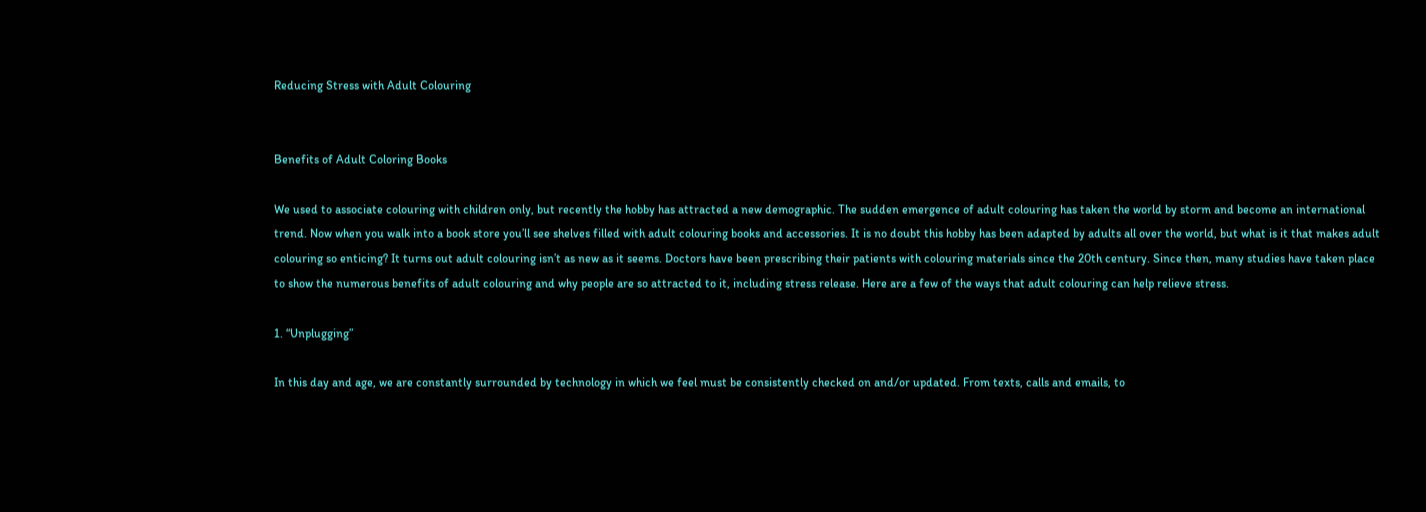Reducing Stress with Adult Colouring


Benefits of Adult Coloring Books

We used to associate colouring with children only, but recently the hobby has attracted a new demographic. The sudden emergence of adult colouring has taken the world by storm and become an international trend. Now when you walk into a book store you’ll see shelves filled with adult colouring books and accessories. It is no doubt this hobby has been adapted by adults all over the world, but what is it that makes adult colouring so enticing? It turns out adult colouring isn’t as new as it seems. Doctors have been prescribing their patients with colouring materials since the 20th century. Since then, many studies have taken place to show the numerous benefits of adult colouring and why people are so attracted to it, including stress release. Here are a few of the ways that adult colouring can help relieve stress.

1. “Unplugging”

In this day and age, we are constantly surrounded by technology in which we feel must be consistently checked on and/or updated. From texts, calls and emails, to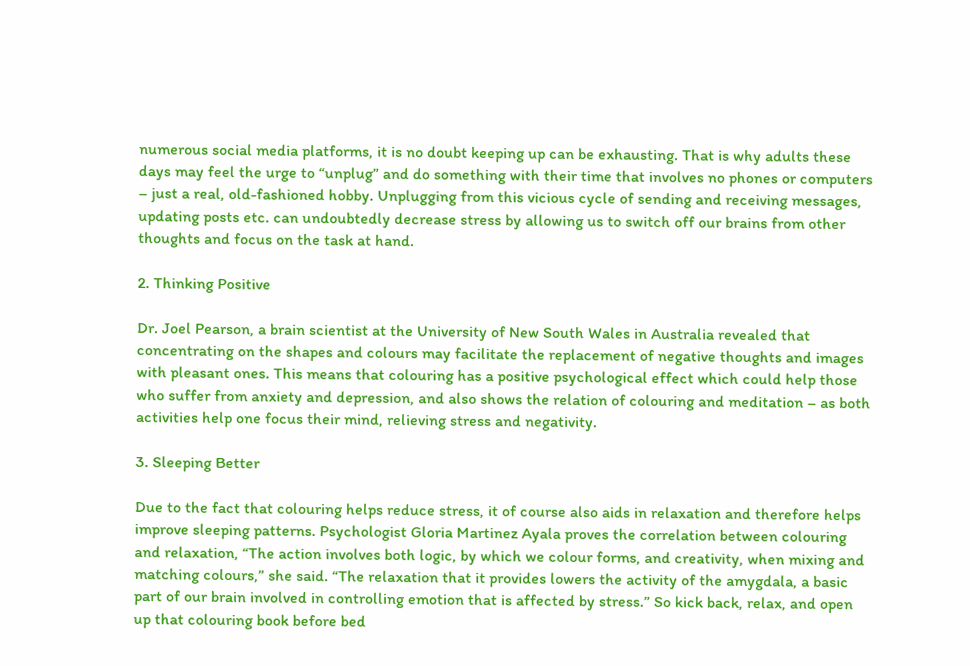numerous social media platforms, it is no doubt keeping up can be exhausting. That is why adults these days may feel the urge to “unplug” and do something with their time that involves no phones or computers – just a real, old-fashioned hobby. Unplugging from this vicious cycle of sending and receiving messages, updating posts etc. can undoubtedly decrease stress by allowing us to switch off our brains from other thoughts and focus on the task at hand.

2. Thinking Positive

Dr. Joel Pearson, a brain scientist at the University of New South Wales in Australia revealed that concentrating on the shapes and colours may facilitate the replacement of negative thoughts and images with pleasant ones. This means that colouring has a positive psychological effect which could help those who suffer from anxiety and depression, and also shows the relation of colouring and meditation – as both activities help one focus their mind, relieving stress and negativity.

3. Sleeping Better

Due to the fact that colouring helps reduce stress, it of course also aids in relaxation and therefore helps improve sleeping patterns. Psychologist Gloria Martinez Ayala proves the correlation between colouring and relaxation, “The action involves both logic, by which we colour forms, and creativity, when mixing and matching colours,” she said. “The relaxation that it provides lowers the activity of the amygdala, a basic part of our brain involved in controlling emotion that is affected by stress.” So kick back, relax, and open up that colouring book before bed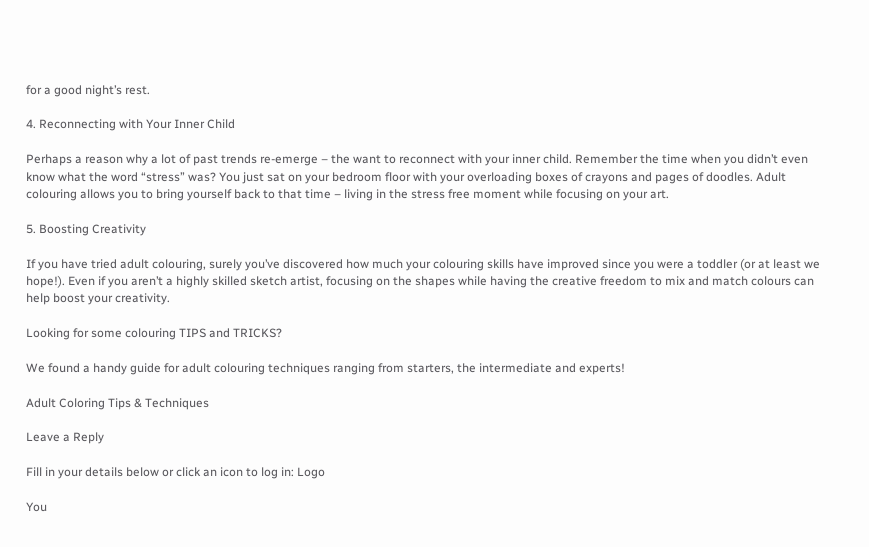for a good night’s rest.

4. Reconnecting with Your Inner Child

Perhaps a reason why a lot of past trends re-emerge – the want to reconnect with your inner child. Remember the time when you didn’t even know what the word “stress” was? You just sat on your bedroom floor with your overloading boxes of crayons and pages of doodles. Adult colouring allows you to bring yourself back to that time – living in the stress free moment while focusing on your art.

5. Boosting Creativity

If you have tried adult colouring, surely you’ve discovered how much your colouring skills have improved since you were a toddler (or at least we hope!). Even if you aren’t a highly skilled sketch artist, focusing on the shapes while having the creative freedom to mix and match colours can help boost your creativity.

Looking for some colouring TIPS and TRICKS?

We found a handy guide for adult colouring techniques ranging from starters, the intermediate and experts!

Adult Coloring Tips & Techniques

Leave a Reply

Fill in your details below or click an icon to log in: Logo

You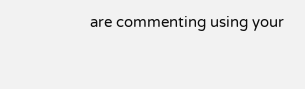are commenting using your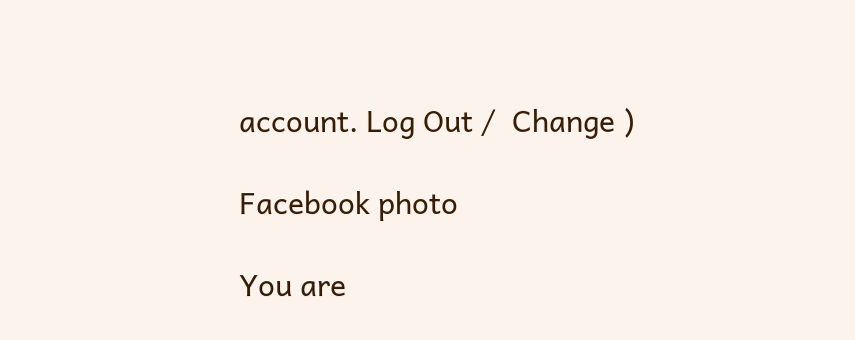account. Log Out /  Change )

Facebook photo

You are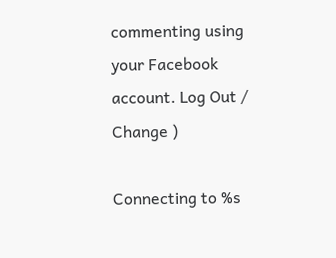commenting using your Facebook account. Log Out /  Change )

Connecting to %s